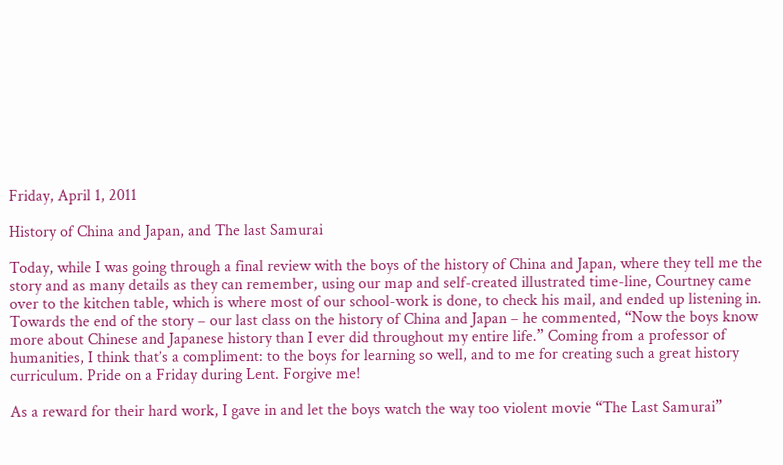Friday, April 1, 2011

History of China and Japan, and The last Samurai

Today, while I was going through a final review with the boys of the history of China and Japan, where they tell me the story and as many details as they can remember, using our map and self-created illustrated time-line, Courtney came over to the kitchen table, which is where most of our school-work is done, to check his mail, and ended up listening in. Towards the end of the story – our last class on the history of China and Japan – he commented, “Now the boys know more about Chinese and Japanese history than I ever did throughout my entire life.” Coming from a professor of humanities, I think that’s a compliment: to the boys for learning so well, and to me for creating such a great history curriculum. Pride on a Friday during Lent. Forgive me!

As a reward for their hard work, I gave in and let the boys watch the way too violent movie “The Last Samurai”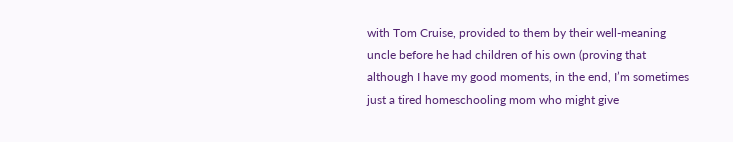with Tom Cruise, provided to them by their well-meaning uncle before he had children of his own (proving that although I have my good moments, in the end, I’m sometimes just a tired homeschooling mom who might give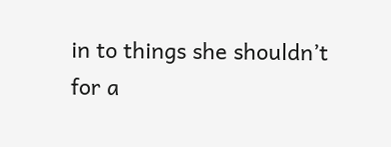in to things she shouldn’t for a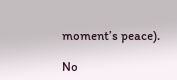moment’s peace).

No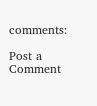comments:

Post a Comment